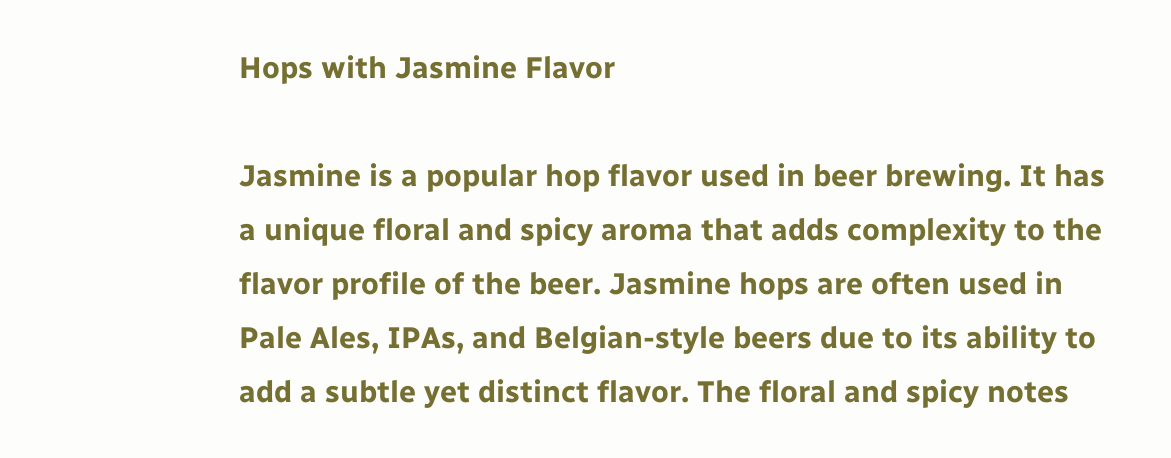Hops with Jasmine Flavor

Jasmine is a popular hop flavor used in beer brewing. It has a unique floral and spicy aroma that adds complexity to the flavor profile of the beer. Jasmine hops are often used in Pale Ales, IPAs, and Belgian-style beers due to its ability to add a subtle yet distinct flavor. The floral and spicy notes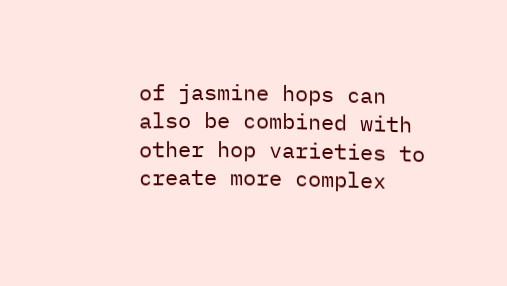of jasmine hops can also be combined with other hop varieties to create more complex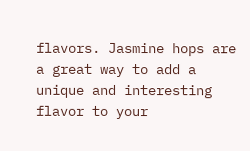flavors. Jasmine hops are a great way to add a unique and interesting flavor to your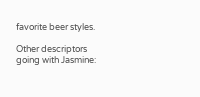favorite beer styles.

Other descriptors going with Jasmine: